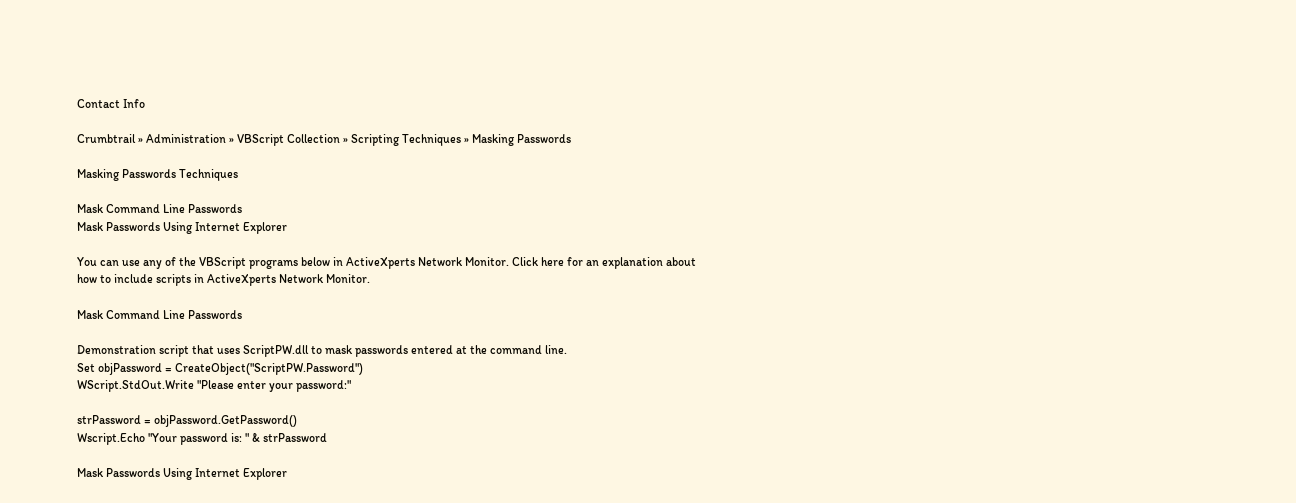Contact Info

Crumbtrail » Administration » VBScript Collection » Scripting Techniques » Masking Passwords

Masking Passwords Techniques

Mask Command Line Passwords
Mask Passwords Using Internet Explorer

You can use any of the VBScript programs below in ActiveXperts Network Monitor. Click here for an explanation about how to include scripts in ActiveXperts Network Monitor.

Mask Command Line Passwords

Demonstration script that uses ScriptPW.dll to mask passwords entered at the command line.
Set objPassword = CreateObject("ScriptPW.Password")
WScript.StdOut.Write "Please enter your password:"

strPassword = objPassword.GetPassword()
Wscript.Echo "Your password is: " & strPassword

Mask Passwords Using Internet Explorer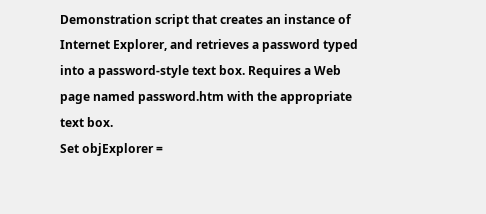Demonstration script that creates an instance of Internet Explorer, and retrieves a password typed into a password-style text box. Requires a Web page named password.htm with the appropriate text box.
Set objExplorer =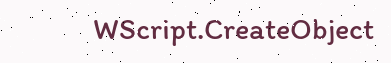WScript.CreateObject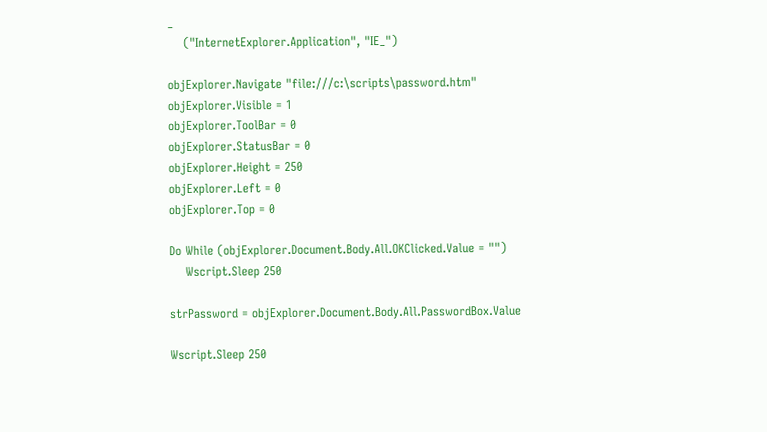_
    ("InternetExplorer.Application", "IE_")

objExplorer.Navigate "file:///c:\scripts\password.htm"
objExplorer.Visible = 1
objExplorer.ToolBar = 0
objExplorer.StatusBar = 0
objExplorer.Height = 250
objExplorer.Left = 0
objExplorer.Top = 0

Do While (objExplorer.Document.Body.All.OKClicked.Value = "")
    Wscript.Sleep 250

strPassword = objExplorer.Document.Body.All.PasswordBox.Value

Wscript.Sleep 250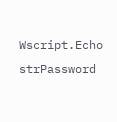Wscript.Echo strPassword